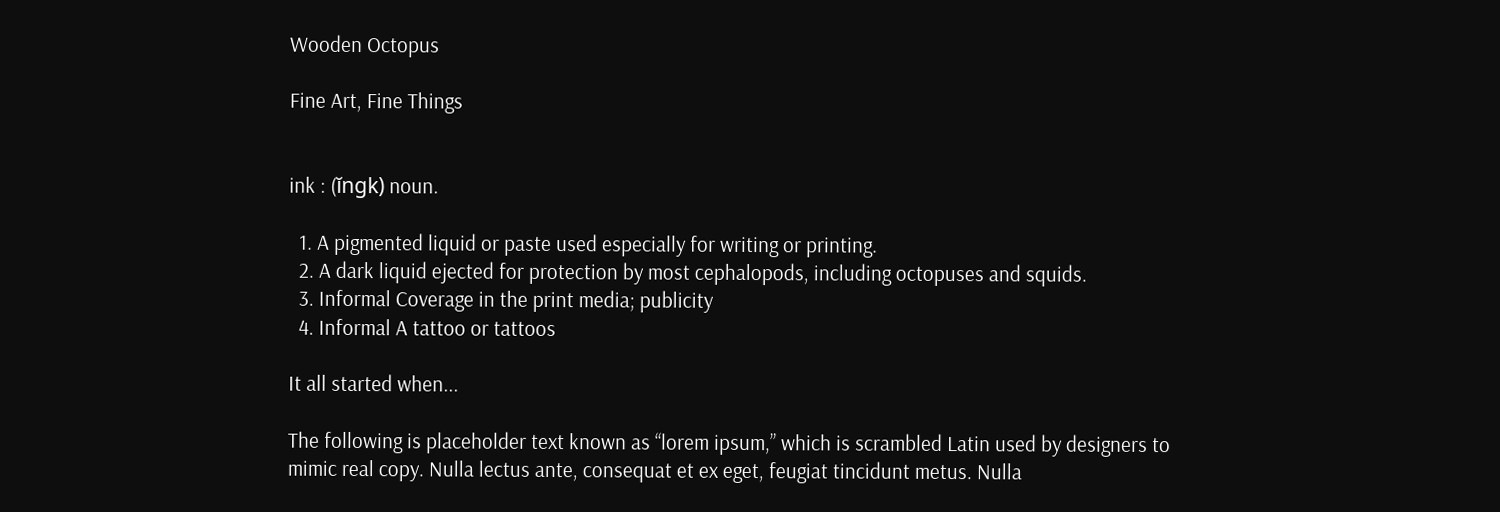Wooden Octopus

Fine Art, Fine Things


ink : (ĭngk) noun.

  1. A pigmented liquid or paste used especially for writing or printing.
  2. A dark liquid ejected for protection by most cephalopods, including octopuses and squids.
  3. Informal Coverage in the print media; publicity
  4. Informal A tattoo or tattoos

It all started when...

The following is placeholder text known as “lorem ipsum,” which is scrambled Latin used by designers to mimic real copy. Nulla lectus ante, consequat et ex eget, feugiat tincidunt metus. Nulla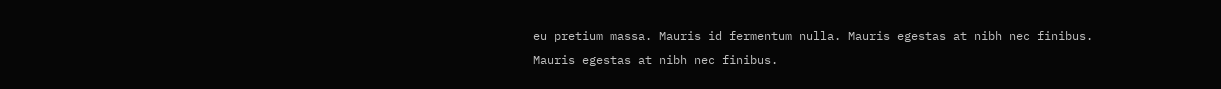eu pretium massa. Mauris id fermentum nulla. Mauris egestas at nibh nec finibus. Mauris egestas at nibh nec finibus.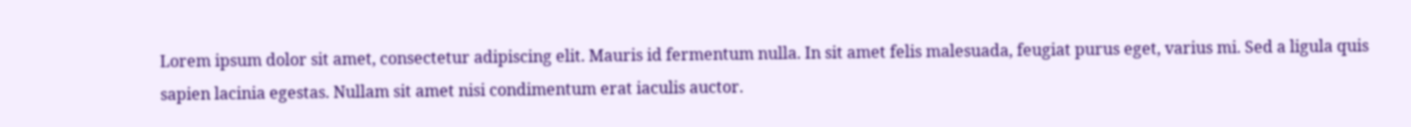Lorem ipsum dolor sit amet, consectetur adipiscing elit. Mauris id fermentum nulla. In sit amet felis malesuada, feugiat purus eget, varius mi. Sed a ligula quis sapien lacinia egestas. Nullam sit amet nisi condimentum erat iaculis auctor.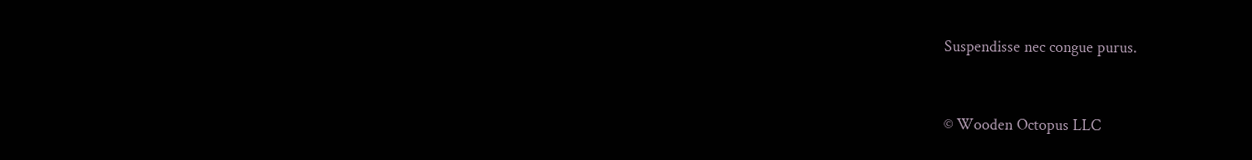Suspendisse nec congue purus.


© Wooden Octopus LLC